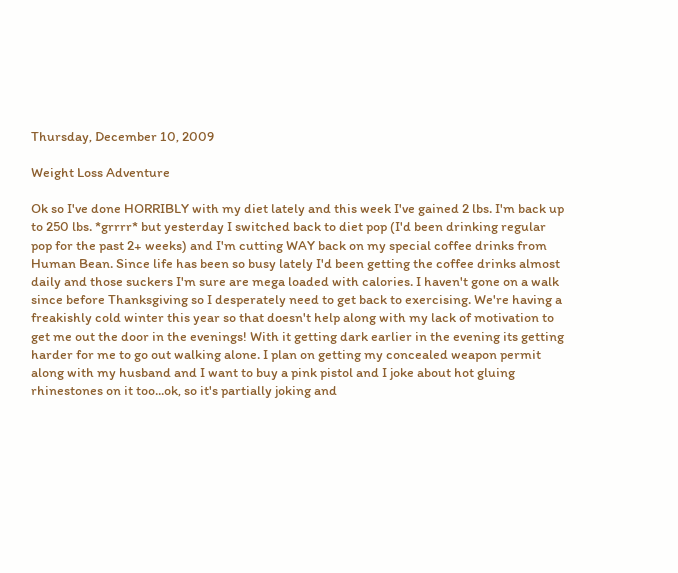Thursday, December 10, 2009

Weight Loss Adventure

Ok so I've done HORRIBLY with my diet lately and this week I've gained 2 lbs. I'm back up to 250 lbs. *grrrr* but yesterday I switched back to diet pop (I'd been drinking regular pop for the past 2+ weeks) and I'm cutting WAY back on my special coffee drinks from Human Bean. Since life has been so busy lately I'd been getting the coffee drinks almost daily and those suckers I'm sure are mega loaded with calories. I haven't gone on a walk since before Thanksgiving so I desperately need to get back to exercising. We're having a freakishly cold winter this year so that doesn't help along with my lack of motivation to get me out the door in the evenings! With it getting dark earlier in the evening its getting harder for me to go out walking alone. I plan on getting my concealed weapon permit along with my husband and I want to buy a pink pistol and I joke about hot gluing rhinestones on it too...ok, so it's partially joking and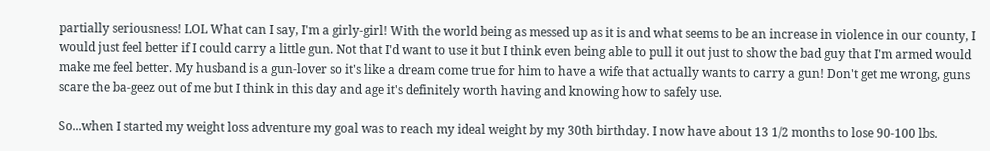partially seriousness! LOL What can I say, I'm a girly-girl! With the world being as messed up as it is and what seems to be an increase in violence in our county, I would just feel better if I could carry a little gun. Not that I'd want to use it but I think even being able to pull it out just to show the bad guy that I'm armed would make me feel better. My husband is a gun-lover so it's like a dream come true for him to have a wife that actually wants to carry a gun! Don't get me wrong, guns scare the ba-geez out of me but I think in this day and age it's definitely worth having and knowing how to safely use.

So...when I started my weight loss adventure my goal was to reach my ideal weight by my 30th birthday. I now have about 13 1/2 months to lose 90-100 lbs.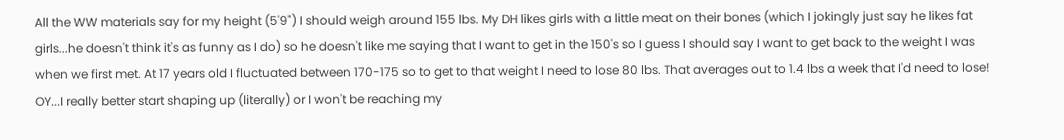All the WW materials say for my height (5'9") I should weigh around 155 lbs. My DH likes girls with a little meat on their bones (which I jokingly just say he likes fat girls...he doesn't think it's as funny as I do) so he doesn't like me saying that I want to get in the 150's so I guess I should say I want to get back to the weight I was when we first met. At 17 years old I fluctuated between 170-175 so to get to that weight I need to lose 80 lbs. That averages out to 1.4 lbs a week that I'd need to lose! OY...I really better start shaping up (literally) or I won't be reaching my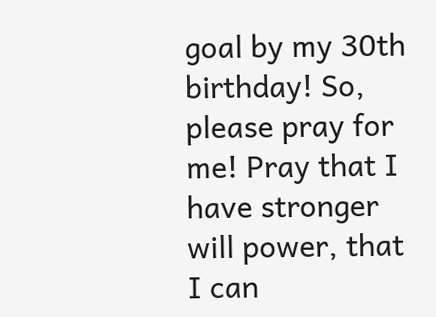goal by my 30th birthday! So, please pray for me! Pray that I have stronger will power, that I can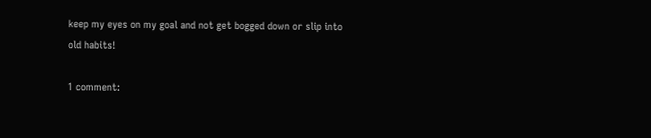keep my eyes on my goal and not get bogged down or slip into old habits!

1 comment: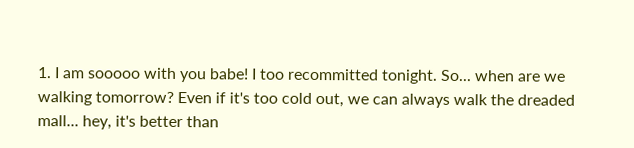1. I am sooooo with you babe! I too recommitted tonight. So... when are we walking tomorrow? Even if it's too cold out, we can always walk the dreaded mall... hey, it's better than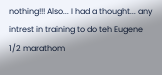nothing!!! Also... I had a thought... any intrest in training to do teh Eugene 1/2 marathom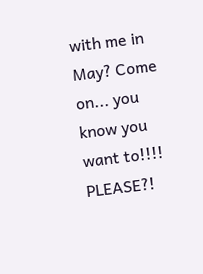with me in May? Come on... you know you want to!!!! PLEASE?!